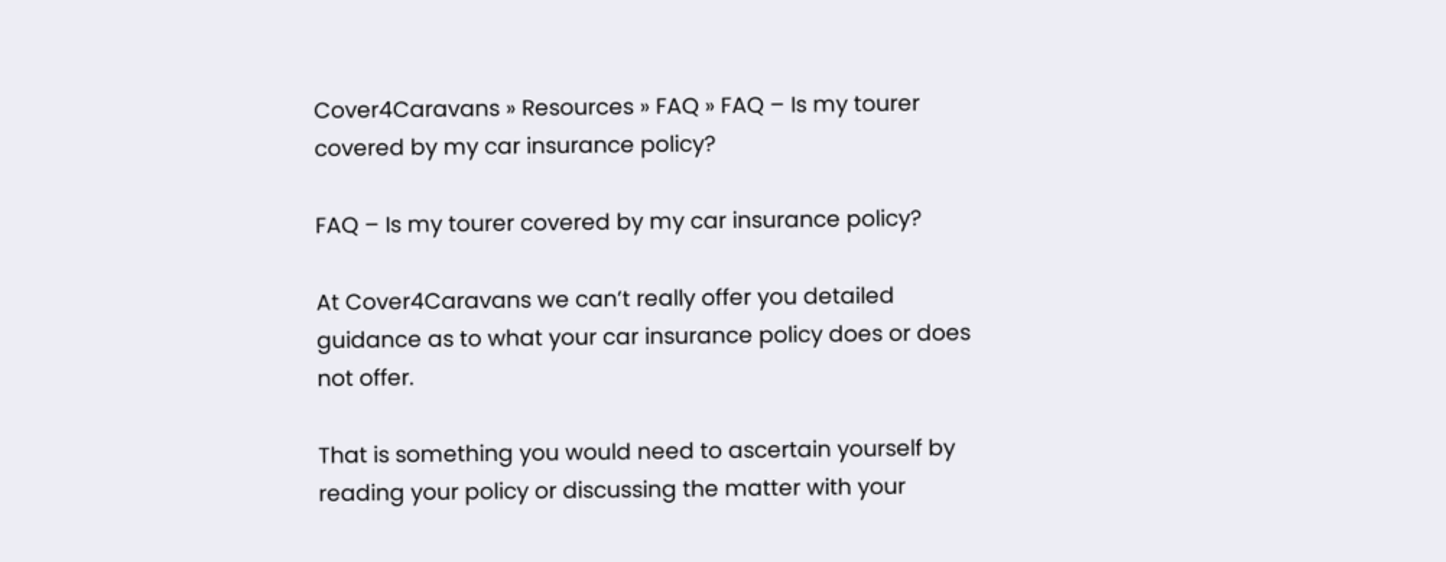Cover4Caravans » Resources » FAQ » FAQ – Is my tourer covered by my car insurance policy?

FAQ – Is my tourer covered by my car insurance policy?

At Cover4Caravans we can’t really offer you detailed guidance as to what your car insurance policy does or does not offer.

That is something you would need to ascertain yourself by reading your policy or discussing the matter with your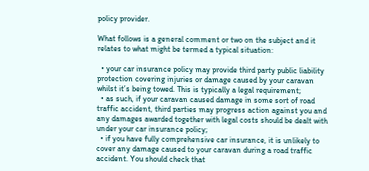policy provider.

What follows is a general comment or two on the subject and it relates to what might be termed a typical situation:

  • your car insurance policy may provide third party public liability protection covering injuries or damage caused by your caravan whilst it’s being towed. This is typically a legal requirement;
  • as such, if your caravan caused damage in some sort of road traffic accident, third parties may progress action against you and any damages awarded together with legal costs should be dealt with under your car insurance policy;
  • if you have fully comprehensive car insurance, it is unlikely to cover any damage caused to your caravan during a road traffic accident. You should check that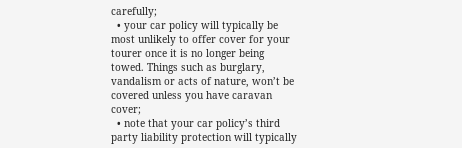carefully;
  • your car policy will typically be most unlikely to offer cover for your tourer once it is no longer being towed. Things such as burglary, vandalism or acts of nature, won’t be covered unless you have caravan cover;
  • note that your car policy’s third party liability protection will typically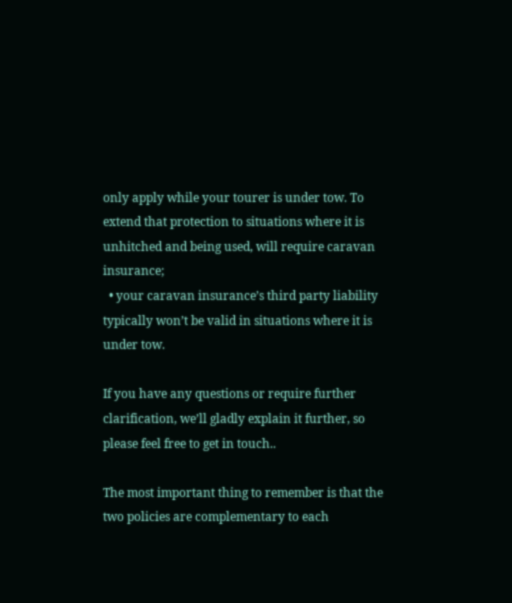only apply while your tourer is under tow. To extend that protection to situations where it is unhitched and being used, will require caravan insurance;
  • your caravan insurance’s third party liability typically won’t be valid in situations where it is under tow.

If you have any questions or require further clarification, we’ll gladly explain it further, so please feel free to get in touch..

The most important thing to remember is that the two policies are complementary to each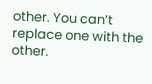other. You can’t replace one with the other.